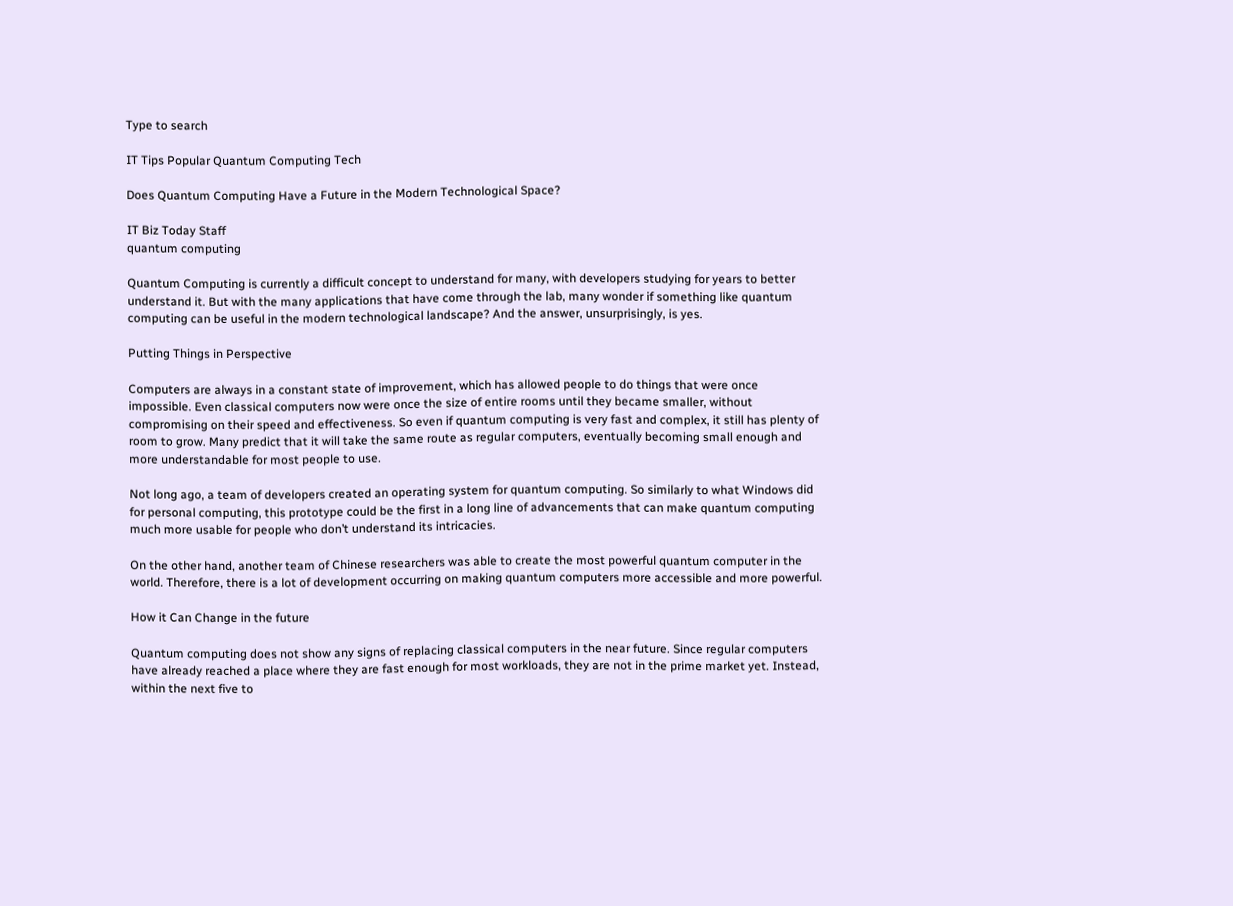Type to search

IT Tips Popular Quantum Computing Tech

Does Quantum Computing Have a Future in the Modern Technological Space?

IT Biz Today Staff
quantum computing

Quantum Computing is currently a difficult concept to understand for many, with developers studying for years to better understand it. But with the many applications that have come through the lab, many wonder if something like quantum computing can be useful in the modern technological landscape? And the answer, unsurprisingly, is yes.

Putting Things in Perspective

Computers are always in a constant state of improvement, which has allowed people to do things that were once impossible. Even classical computers now were once the size of entire rooms until they became smaller, without compromising on their speed and effectiveness. So even if quantum computing is very fast and complex, it still has plenty of room to grow. Many predict that it will take the same route as regular computers, eventually becoming small enough and more understandable for most people to use.

Not long ago, a team of developers created an operating system for quantum computing. So similarly to what Windows did for personal computing, this prototype could be the first in a long line of advancements that can make quantum computing much more usable for people who don’t understand its intricacies.

On the other hand, another team of Chinese researchers was able to create the most powerful quantum computer in the world. Therefore, there is a lot of development occurring on making quantum computers more accessible and more powerful.

How it Can Change in the future

Quantum computing does not show any signs of replacing classical computers in the near future. Since regular computers have already reached a place where they are fast enough for most workloads, they are not in the prime market yet. Instead, within the next five to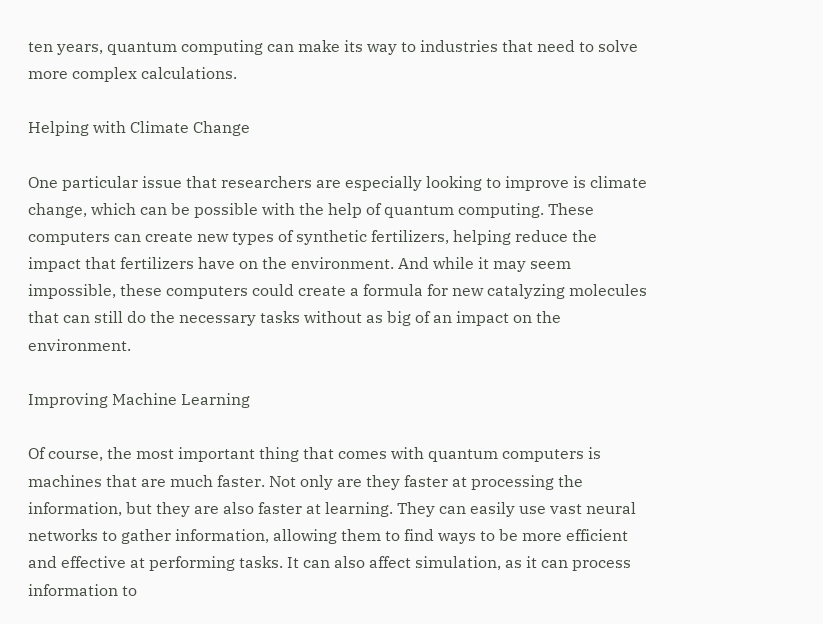ten years, quantum computing can make its way to industries that need to solve more complex calculations.

Helping with Climate Change

One particular issue that researchers are especially looking to improve is climate change, which can be possible with the help of quantum computing. These computers can create new types of synthetic fertilizers, helping reduce the impact that fertilizers have on the environment. And while it may seem impossible, these computers could create a formula for new catalyzing molecules that can still do the necessary tasks without as big of an impact on the environment.

Improving Machine Learning

Of course, the most important thing that comes with quantum computers is machines that are much faster. Not only are they faster at processing the information, but they are also faster at learning. They can easily use vast neural networks to gather information, allowing them to find ways to be more efficient and effective at performing tasks. It can also affect simulation, as it can process information to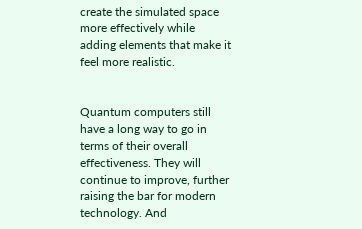create the simulated space more effectively while adding elements that make it feel more realistic.


Quantum computers still have a long way to go in terms of their overall effectiveness. They will continue to improve, further raising the bar for modern technology. And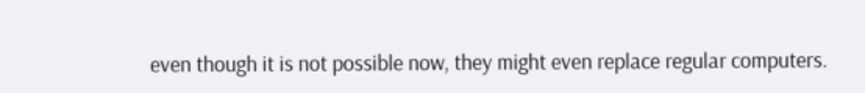even though it is not possible now, they might even replace regular computers.